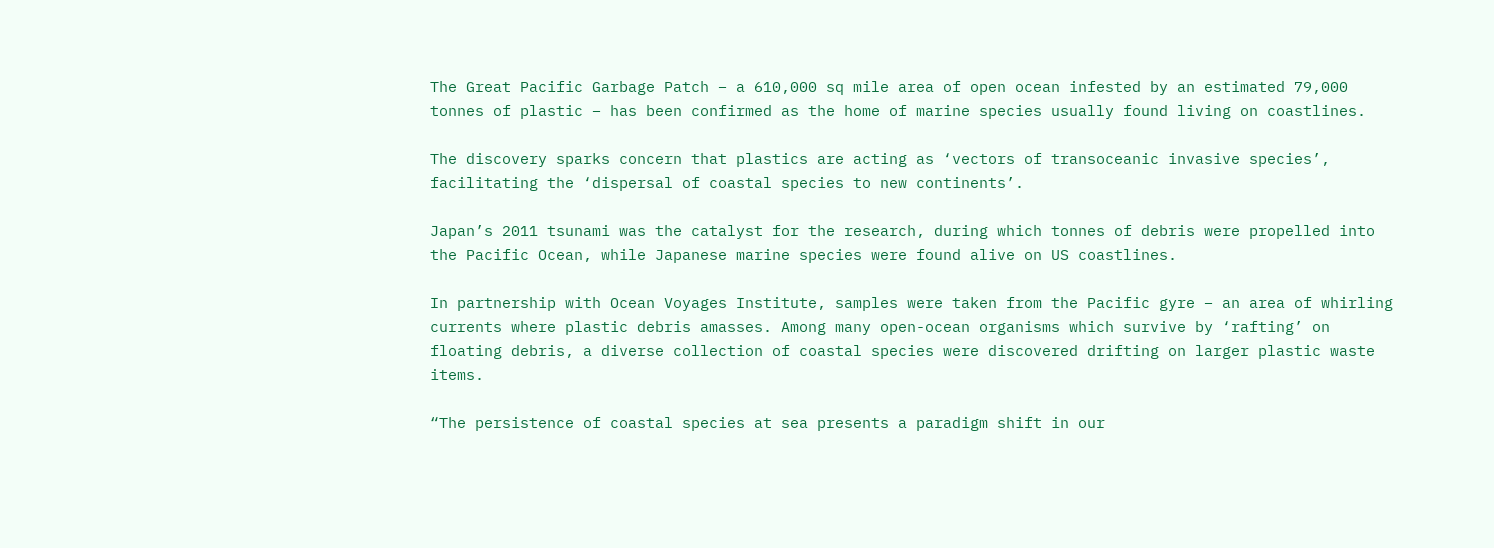The Great Pacific Garbage Patch – a 610,000 sq mile area of open ocean infested by an estimated 79,000 tonnes of plastic – has been confirmed as the home of marine species usually found living on coastlines.

The discovery sparks concern that plastics are acting as ‘vectors of transoceanic invasive species’, facilitating the ‘dispersal of coastal species to new continents’.

Japan’s 2011 tsunami was the catalyst for the research, during which tonnes of debris were propelled into the Pacific Ocean, while Japanese marine species were found alive on US coastlines.

In partnership with Ocean Voyages Institute, samples were taken from the Pacific gyre – an area of whirling currents where plastic debris amasses. Among many open-ocean organisms which survive by ‘rafting’ on floating debris, a diverse collection of coastal species were discovered drifting on larger plastic waste items.

“The persistence of coastal species at sea presents a paradigm shift in our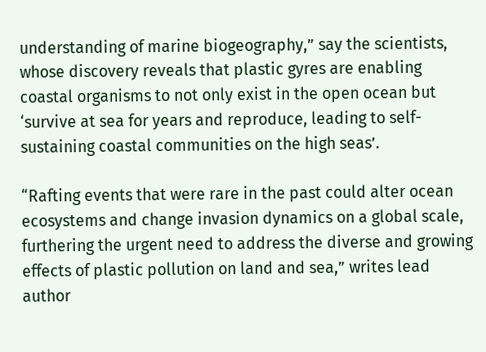understanding of marine biogeography,” say the scientists, whose discovery reveals that plastic gyres are enabling coastal organisms to not only exist in the open ocean but ‘survive at sea for years and reproduce, leading to self-sustaining coastal communities on the high seas’.

“Rafting events that were rare in the past could alter ocean ecosystems and change invasion dynamics on a global scale, furthering the urgent need to address the diverse and growing effects of plastic pollution on land and sea,” writes lead author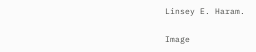Linsey E. Haram.

Image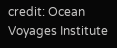credit: Ocean Voyages Institute